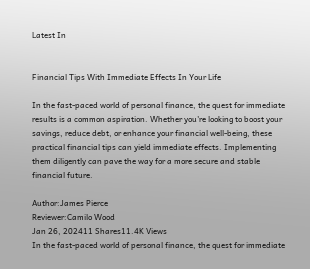Latest In


Financial Tips With Immediate Effects In Your Life

In the fast-paced world of personal finance, the quest for immediate results is a common aspiration. Whether you're looking to boost your savings, reduce debt, or enhance your financial well-being, these practical financial tips can yield immediate effects. Implementing them diligently can pave the way for a more secure and stable financial future.

Author:James Pierce
Reviewer:Camilo Wood
Jan 26, 202411 Shares11.4K Views
In the fast-paced world of personal finance, the quest for immediate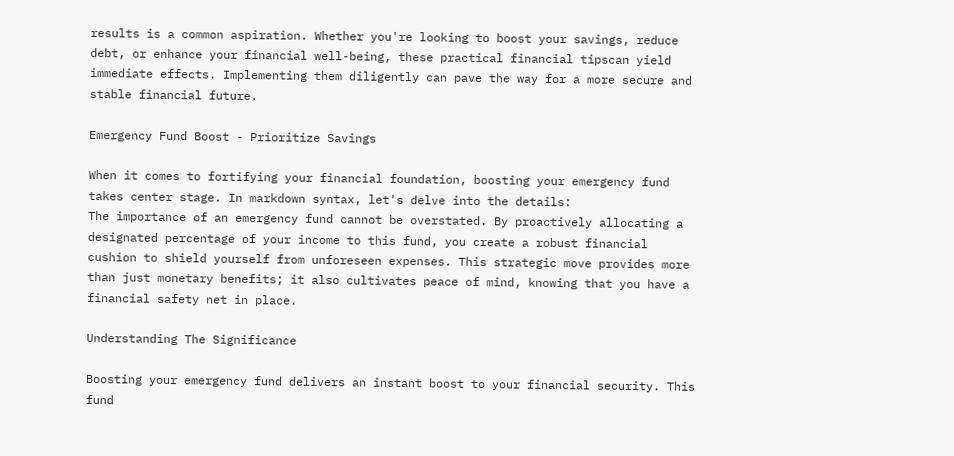results is a common aspiration. Whether you're looking to boost your savings, reduce debt, or enhance your financial well-being, these practical financial tipscan yield immediate effects. Implementing them diligently can pave the way for a more secure and stable financial future.

Emergency Fund Boost - Prioritize Savings

When it comes to fortifying your financial foundation, boosting your emergency fund takes center stage. In markdown syntax, let's delve into the details:
The importance of an emergency fund cannot be overstated. By proactively allocating a designated percentage of your income to this fund, you create a robust financial cushion to shield yourself from unforeseen expenses. This strategic move provides more than just monetary benefits; it also cultivates peace of mind, knowing that you have a financial safety net in place.

Understanding The Significance

Boosting your emergency fund delivers an instant boost to your financial security. This fund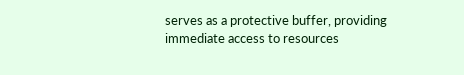serves as a protective buffer, providing immediate access to resources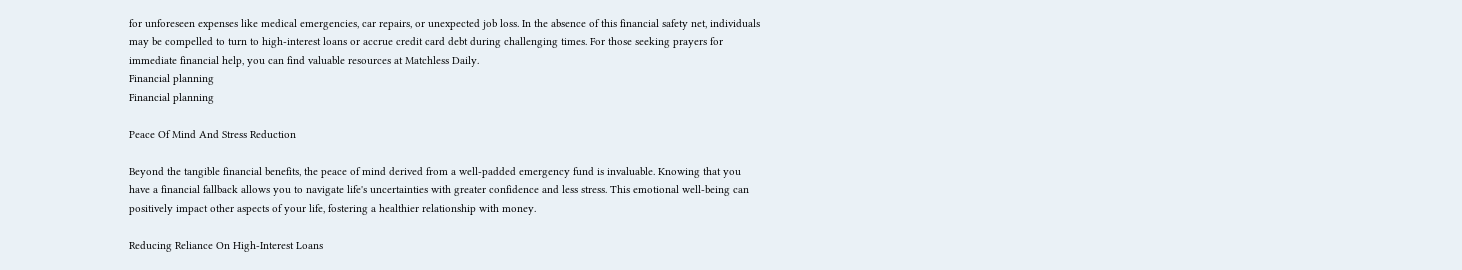for unforeseen expenses like medical emergencies, car repairs, or unexpected job loss. In the absence of this financial safety net, individuals may be compelled to turn to high-interest loans or accrue credit card debt during challenging times. For those seeking prayers for immediate financial help, you can find valuable resources at Matchless Daily.
Financial planning
Financial planning

Peace Of Mind And Stress Reduction

Beyond the tangible financial benefits, the peace of mind derived from a well-padded emergency fund is invaluable. Knowing that you have a financial fallback allows you to navigate life's uncertainties with greater confidence and less stress. This emotional well-being can positively impact other aspects of your life, fostering a healthier relationship with money.

Reducing Reliance On High-Interest Loans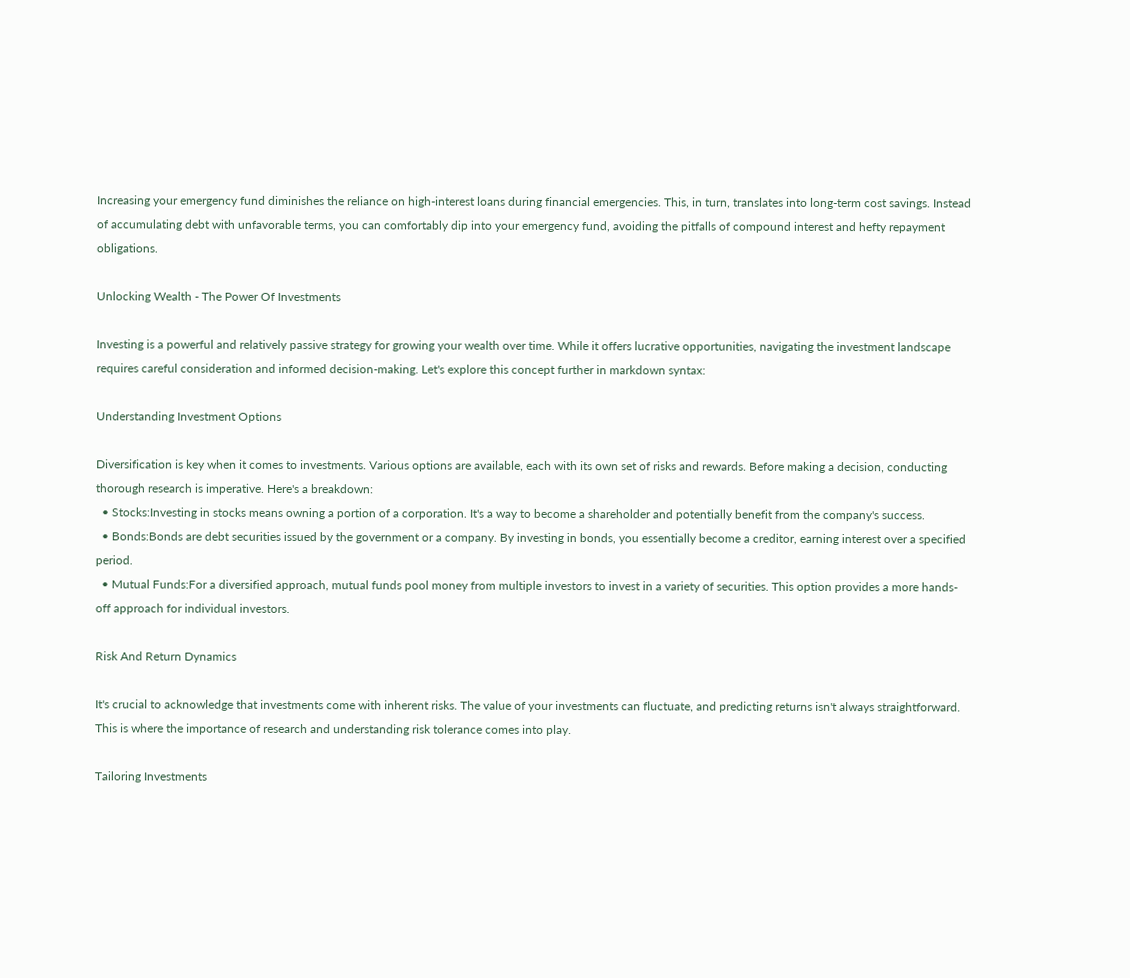Increasing your emergency fund diminishes the reliance on high-interest loans during financial emergencies. This, in turn, translates into long-term cost savings. Instead of accumulating debt with unfavorable terms, you can comfortably dip into your emergency fund, avoiding the pitfalls of compound interest and hefty repayment obligations.

Unlocking Wealth - The Power Of Investments

Investing is a powerful and relatively passive strategy for growing your wealth over time. While it offers lucrative opportunities, navigating the investment landscape requires careful consideration and informed decision-making. Let's explore this concept further in markdown syntax:

Understanding Investment Options

Diversification is key when it comes to investments. Various options are available, each with its own set of risks and rewards. Before making a decision, conducting thorough research is imperative. Here's a breakdown:
  • Stocks:Investing in stocks means owning a portion of a corporation. It's a way to become a shareholder and potentially benefit from the company's success.
  • Bonds:Bonds are debt securities issued by the government or a company. By investing in bonds, you essentially become a creditor, earning interest over a specified period.
  • Mutual Funds:For a diversified approach, mutual funds pool money from multiple investors to invest in a variety of securities. This option provides a more hands-off approach for individual investors.

Risk And Return Dynamics

It's crucial to acknowledge that investments come with inherent risks. The value of your investments can fluctuate, and predicting returns isn't always straightforward. This is where the importance of research and understanding risk tolerance comes into play.

Tailoring Investments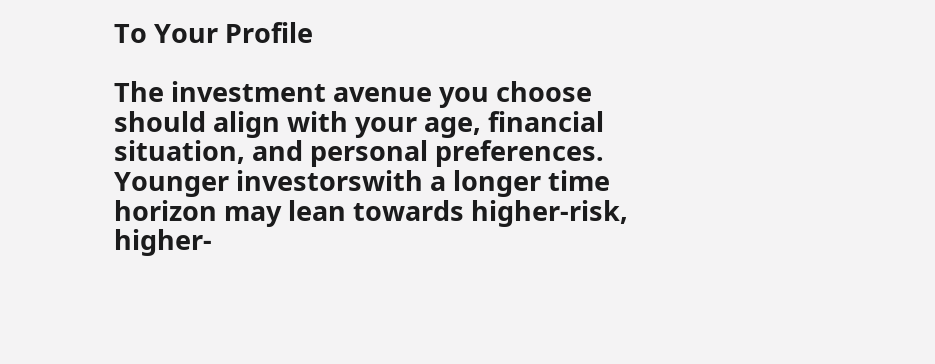To Your Profile

The investment avenue you choose should align with your age, financial situation, and personal preferences. Younger investorswith a longer time horizon may lean towards higher-risk, higher-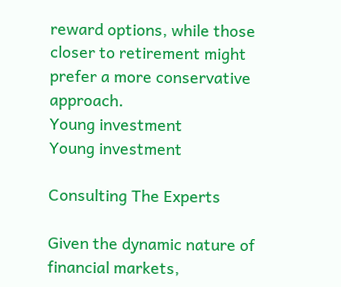reward options, while those closer to retirement might prefer a more conservative approach.
Young investment
Young investment

Consulting The Experts

Given the dynamic nature of financial markets,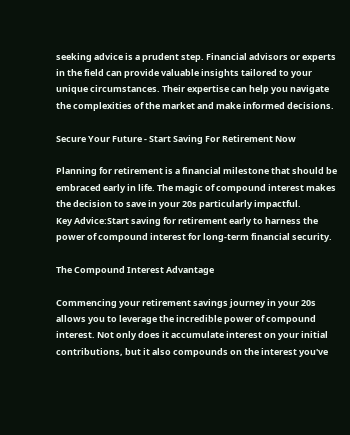seeking advice is a prudent step. Financial advisors or experts in the field can provide valuable insights tailored to your unique circumstances. Their expertise can help you navigate the complexities of the market and make informed decisions.

Secure Your Future - Start Saving For Retirement Now

Planning for retirement is a financial milestone that should be embraced early in life. The magic of compound interest makes the decision to save in your 20s particularly impactful.
Key Advice:Start saving for retirement early to harness the power of compound interest for long-term financial security.

The Compound Interest Advantage

Commencing your retirement savings journey in your 20s allows you to leverage the incredible power of compound interest. Not only does it accumulate interest on your initial contributions, but it also compounds on the interest you've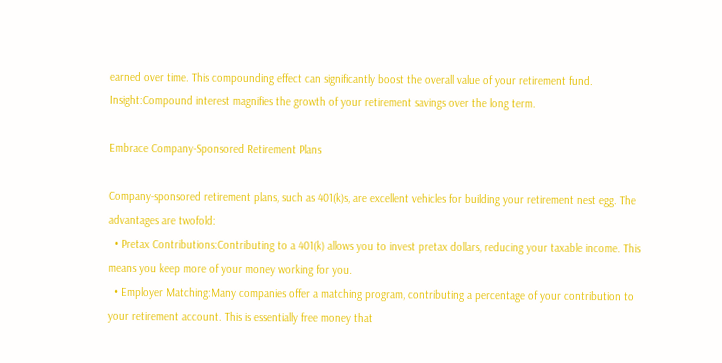earned over time. This compounding effect can significantly boost the overall value of your retirement fund.
Insight:Compound interest magnifies the growth of your retirement savings over the long term.

Embrace Company-Sponsored Retirement Plans

Company-sponsored retirement plans, such as 401(k)s, are excellent vehicles for building your retirement nest egg. The advantages are twofold:
  • Pretax Contributions:Contributing to a 401(k) allows you to invest pretax dollars, reducing your taxable income. This means you keep more of your money working for you.
  • Employer Matching:Many companies offer a matching program, contributing a percentage of your contribution to your retirement account. This is essentially free money that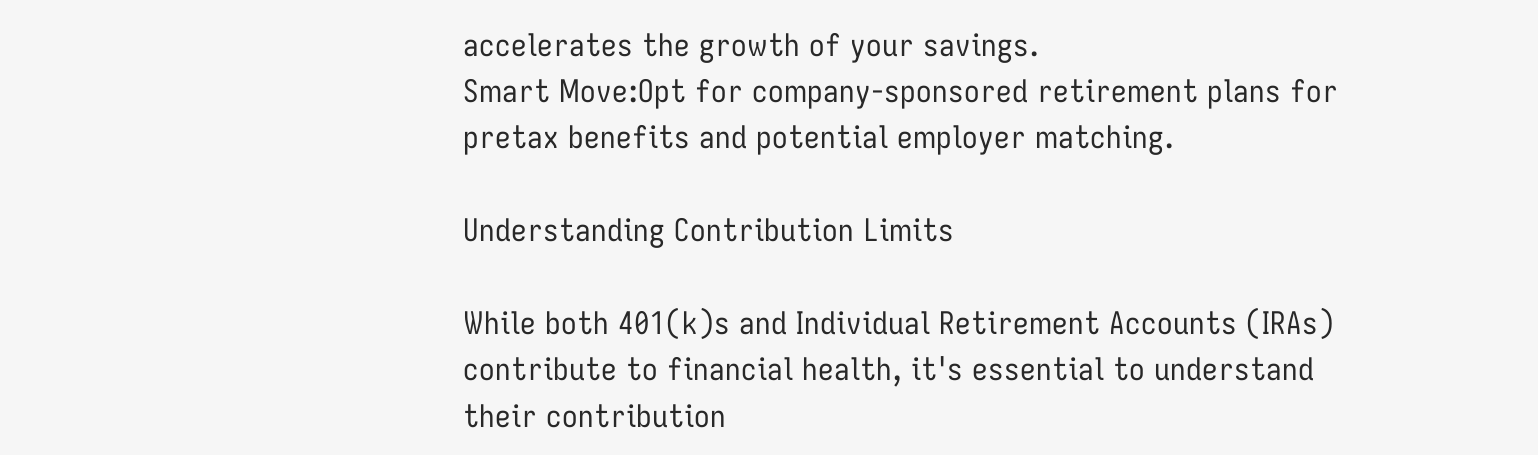accelerates the growth of your savings.
Smart Move:Opt for company-sponsored retirement plans for pretax benefits and potential employer matching.

Understanding Contribution Limits

While both 401(k)s and Individual Retirement Accounts (IRAs) contribute to financial health, it's essential to understand their contribution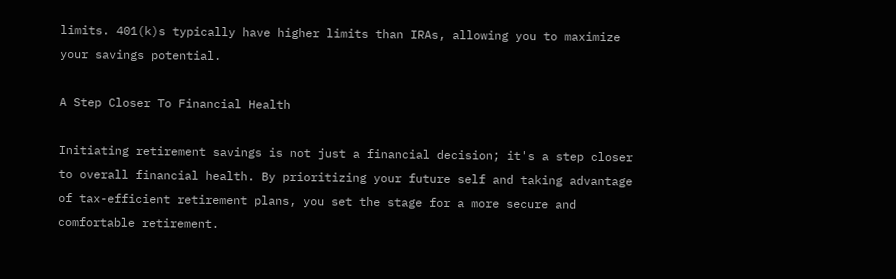limits. 401(k)s typically have higher limits than IRAs, allowing you to maximize your savings potential.

A Step Closer To Financial Health

Initiating retirement savings is not just a financial decision; it's a step closer to overall financial health. By prioritizing your future self and taking advantage of tax-efficient retirement plans, you set the stage for a more secure and comfortable retirement.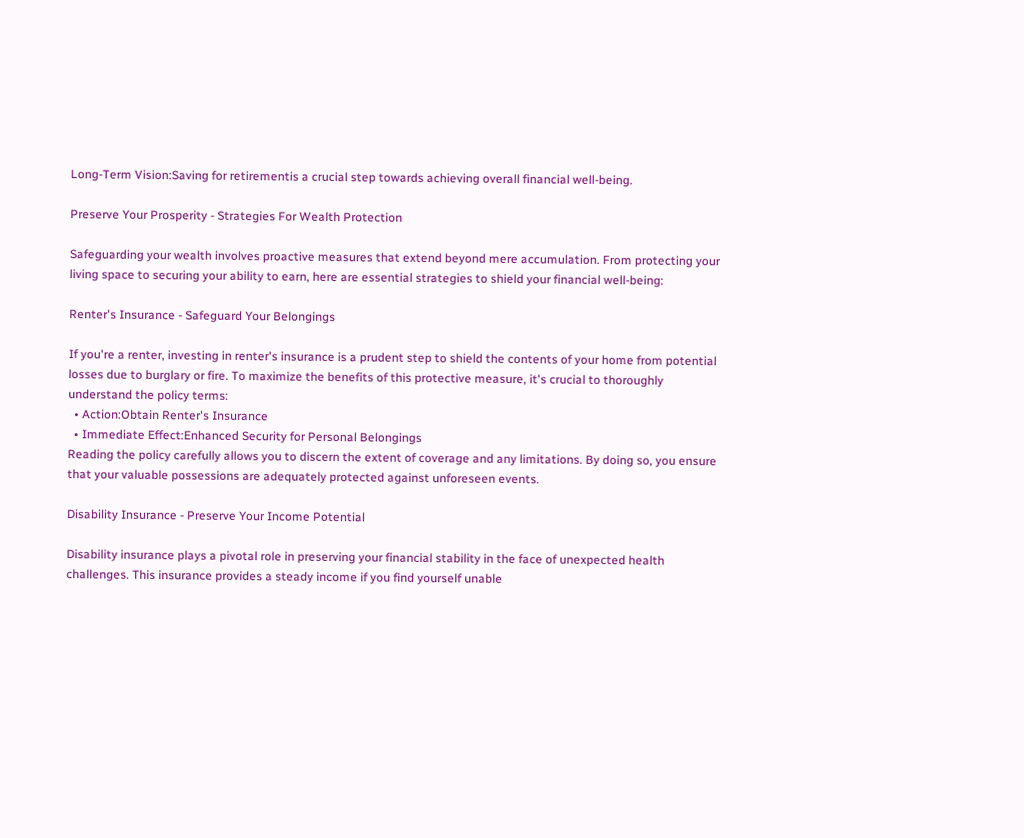Long-Term Vision:Saving for retirementis a crucial step towards achieving overall financial well-being.

Preserve Your Prosperity - Strategies For Wealth Protection

Safeguarding your wealth involves proactive measures that extend beyond mere accumulation. From protecting your living space to securing your ability to earn, here are essential strategies to shield your financial well-being:

Renter's Insurance - Safeguard Your Belongings

If you're a renter, investing in renter's insurance is a prudent step to shield the contents of your home from potential losses due to burglary or fire. To maximize the benefits of this protective measure, it's crucial to thoroughly understand the policy terms:
  • Action:Obtain Renter's Insurance
  • Immediate Effect:Enhanced Security for Personal Belongings
Reading the policy carefully allows you to discern the extent of coverage and any limitations. By doing so, you ensure that your valuable possessions are adequately protected against unforeseen events.

Disability Insurance - Preserve Your Income Potential

Disability insurance plays a pivotal role in preserving your financial stability in the face of unexpected health challenges. This insurance provides a steady income if you find yourself unable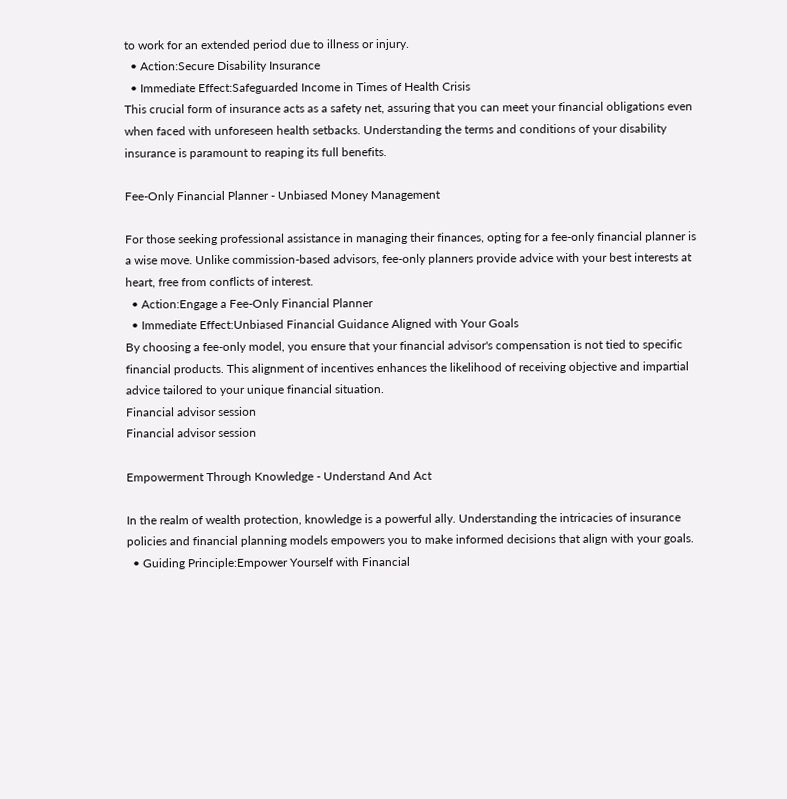to work for an extended period due to illness or injury.
  • Action:Secure Disability Insurance
  • Immediate Effect:Safeguarded Income in Times of Health Crisis
This crucial form of insurance acts as a safety net, assuring that you can meet your financial obligations even when faced with unforeseen health setbacks. Understanding the terms and conditions of your disability insurance is paramount to reaping its full benefits.

Fee-Only Financial Planner - Unbiased Money Management

For those seeking professional assistance in managing their finances, opting for a fee-only financial planner is a wise move. Unlike commission-based advisors, fee-only planners provide advice with your best interests at heart, free from conflicts of interest.
  • Action:Engage a Fee-Only Financial Planner
  • Immediate Effect:Unbiased Financial Guidance Aligned with Your Goals
By choosing a fee-only model, you ensure that your financial advisor's compensation is not tied to specific financial products. This alignment of incentives enhances the likelihood of receiving objective and impartial advice tailored to your unique financial situation.
Financial advisor session
Financial advisor session

Empowerment Through Knowledge - Understand And Act

In the realm of wealth protection, knowledge is a powerful ally. Understanding the intricacies of insurance policies and financial planning models empowers you to make informed decisions that align with your goals.
  • Guiding Principle:Empower Yourself with Financial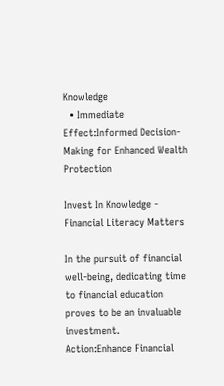Knowledge
  • Immediate Effect:Informed Decision-Making for Enhanced Wealth Protection

Invest In Knowledge - Financial Literacy Matters

In the pursuit of financial well-being, dedicating time to financial education proves to be an invaluable investment.
Action:Enhance Financial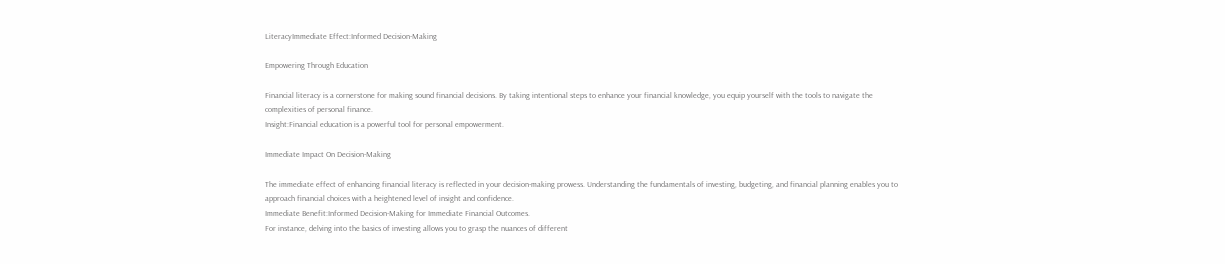LiteracyImmediate Effect:Informed Decision-Making

Empowering Through Education

Financial literacy is a cornerstone for making sound financial decisions. By taking intentional steps to enhance your financial knowledge, you equip yourself with the tools to navigate the complexities of personal finance.
Insight:Financial education is a powerful tool for personal empowerment.

Immediate Impact On Decision-Making

The immediate effect of enhancing financial literacy is reflected in your decision-making prowess. Understanding the fundamentals of investing, budgeting, and financial planning enables you to approach financial choices with a heightened level of insight and confidence.
Immediate Benefit:Informed Decision-Making for Immediate Financial Outcomes.
For instance, delving into the basics of investing allows you to grasp the nuances of different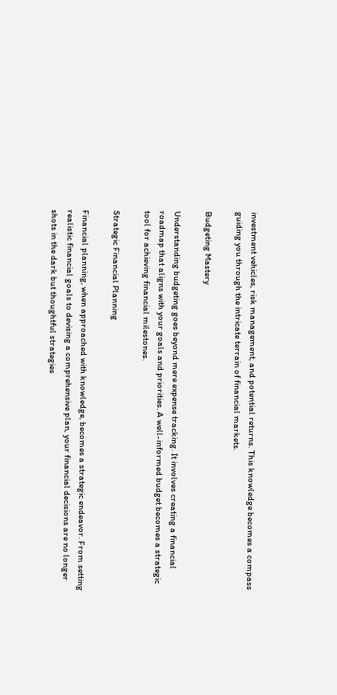investment vehicles, risk management, and potential returns. This knowledge becomes a compass guiding you through the intricate terrain of financial markets.

Budgeting Mastery

Understanding budgeting goes beyond mere expense tracking. It involves creating a financial roadmap that aligns with your goals and priorities. A well-informed budget becomes a strategic tool for achieving financial milestones.

Strategic Financial Planning

Financial planning, when approached with knowledge, becomes a strategic endeavor. From setting realistic financial goals to devising a comprehensive plan, your financial decisions are no longer shots in the dark but thoughtful strategies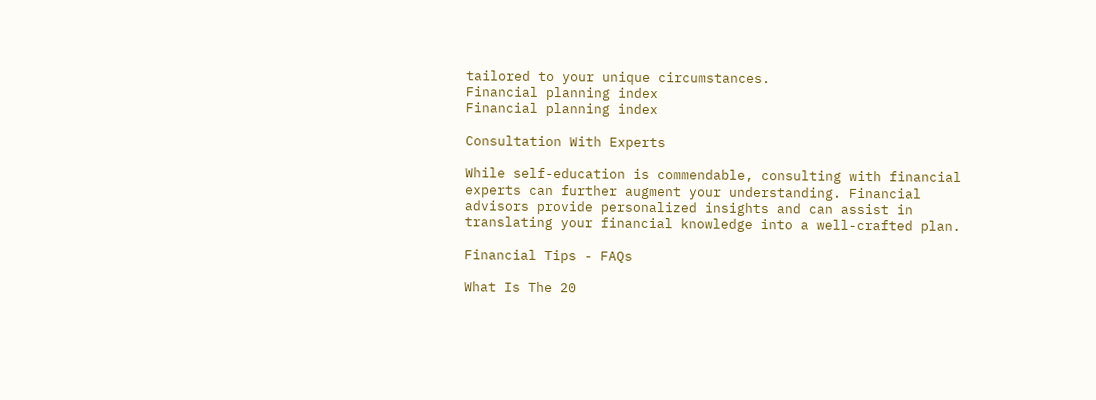tailored to your unique circumstances.
Financial planning index
Financial planning index

Consultation With Experts

While self-education is commendable, consulting with financial experts can further augment your understanding. Financial advisors provide personalized insights and can assist in translating your financial knowledge into a well-crafted plan.

Financial Tips - FAQs

What Is The 20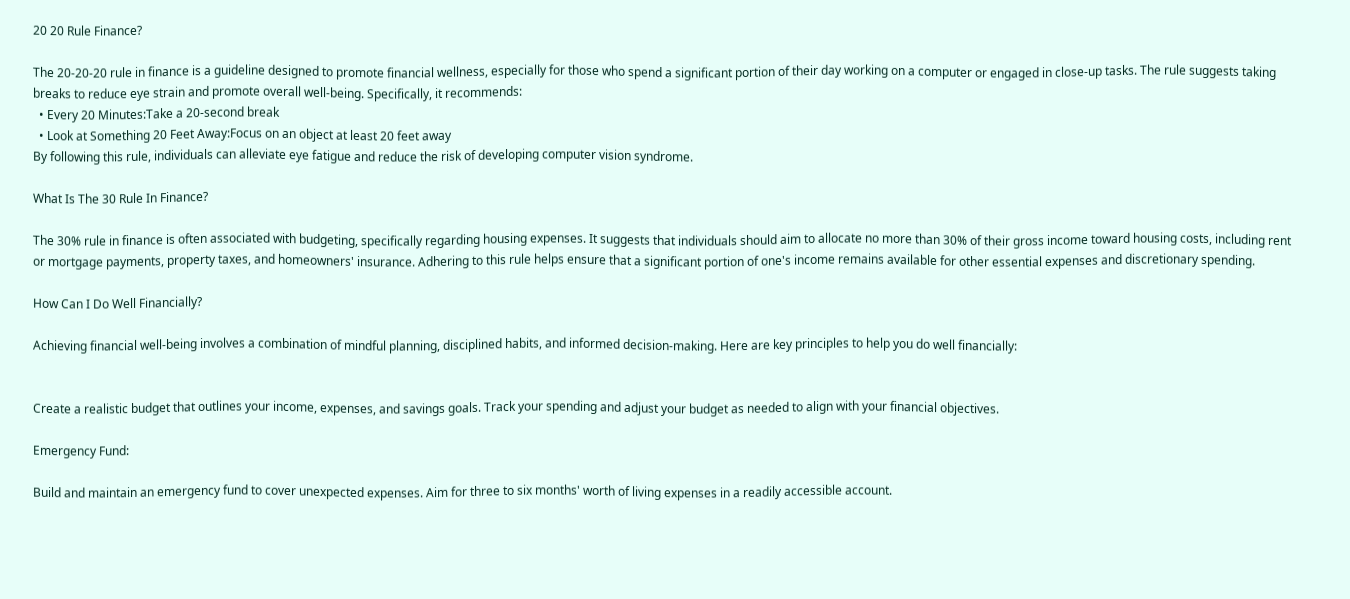20 20 Rule Finance?

The 20-20-20 rule in finance is a guideline designed to promote financial wellness, especially for those who spend a significant portion of their day working on a computer or engaged in close-up tasks. The rule suggests taking breaks to reduce eye strain and promote overall well-being. Specifically, it recommends:
  • Every 20 Minutes:Take a 20-second break
  • Look at Something 20 Feet Away:Focus on an object at least 20 feet away
By following this rule, individuals can alleviate eye fatigue and reduce the risk of developing computer vision syndrome.

What Is The 30 Rule In Finance?

The 30% rule in finance is often associated with budgeting, specifically regarding housing expenses. It suggests that individuals should aim to allocate no more than 30% of their gross income toward housing costs, including rent or mortgage payments, property taxes, and homeowners' insurance. Adhering to this rule helps ensure that a significant portion of one's income remains available for other essential expenses and discretionary spending.

How Can I Do Well Financially?

Achieving financial well-being involves a combination of mindful planning, disciplined habits, and informed decision-making. Here are key principles to help you do well financially:


Create a realistic budget that outlines your income, expenses, and savings goals. Track your spending and adjust your budget as needed to align with your financial objectives.

Emergency Fund:

Build and maintain an emergency fund to cover unexpected expenses. Aim for three to six months' worth of living expenses in a readily accessible account.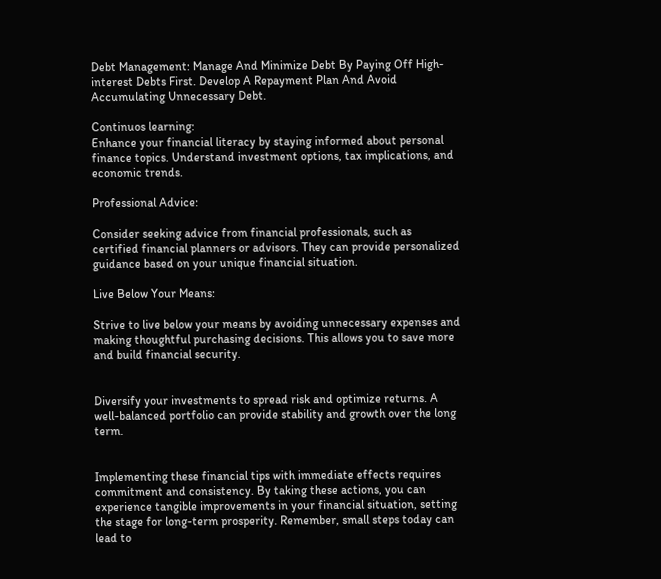Debt Management: Manage And Minimize Debt By Paying Off High-interest Debts First. Develop A Repayment Plan And Avoid Accumulating Unnecessary Debt.

Continuos learning:
Enhance your financial literacy by staying informed about personal finance topics. Understand investment options, tax implications, and economic trends.

Professional Advice:

Consider seeking advice from financial professionals, such as certified financial planners or advisors. They can provide personalized guidance based on your unique financial situation.

Live Below Your Means:

Strive to live below your means by avoiding unnecessary expenses and making thoughtful purchasing decisions. This allows you to save more and build financial security.


Diversify your investments to spread risk and optimize returns. A well-balanced portfolio can provide stability and growth over the long term.


Implementing these financial tips with immediate effects requires commitment and consistency. By taking these actions, you can experience tangible improvements in your financial situation, setting the stage for long-term prosperity. Remember, small steps today can lead to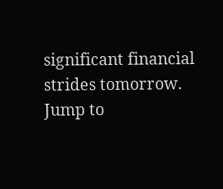significant financial strides tomorrow.
Jump to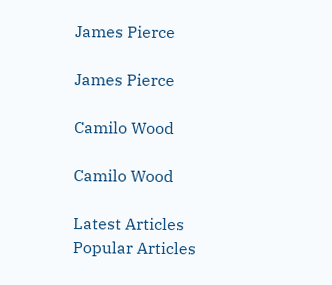James Pierce

James Pierce

Camilo Wood

Camilo Wood

Latest Articles
Popular Articles